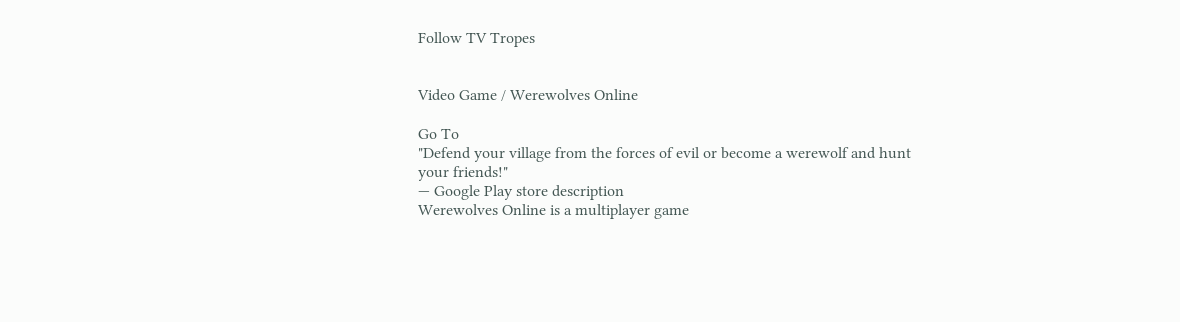Follow TV Tropes


Video Game / Werewolves Online

Go To
"Defend your village from the forces of evil or become a werewolf and hunt your friends!"
— Google Play store description
Werewolves Online is a multiplayer game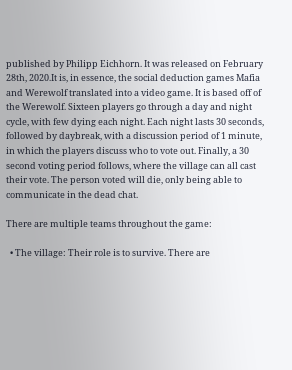published by Philipp Eichhorn. It was released on February 28th, 2020.It is, in essence, the social deduction games Mafia and Werewolf translated into a video game. It is based off of the Werewolf. Sixteen players go through a day and night cycle, with few dying each night. Each night lasts 30 seconds, followed by daybreak, with a discussion period of 1 minute, in which the players discuss who to vote out. Finally, a 30 second voting period follows, where the village can all cast their vote. The person voted will die, only being able to communicate in the dead chat.

There are multiple teams throughout the game:

  • The village: Their role is to survive. There are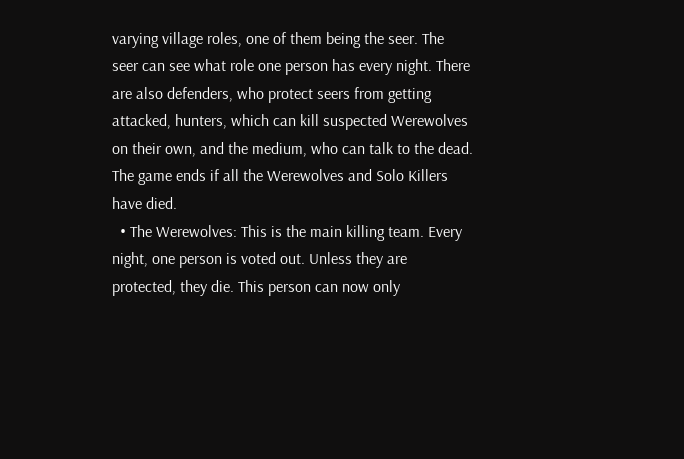varying village roles, one of them being the seer. The seer can see what role one person has every night. There are also defenders, who protect seers from getting attacked, hunters, which can kill suspected Werewolves on their own, and the medium, who can talk to the dead. The game ends if all the Werewolves and Solo Killers have died.
  • The Werewolves: This is the main killing team. Every night, one person is voted out. Unless they are protected, they die. This person can now only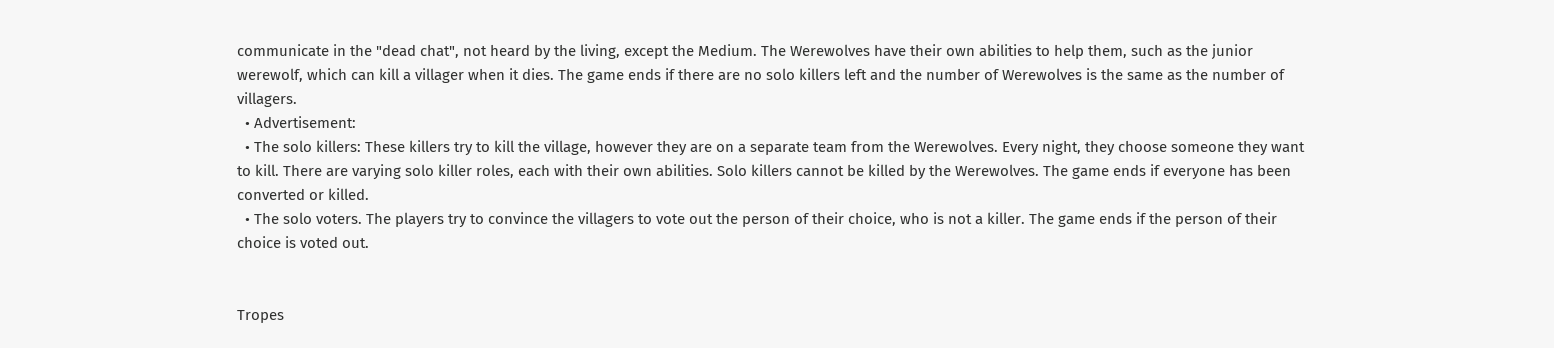communicate in the "dead chat", not heard by the living, except the Medium. The Werewolves have their own abilities to help them, such as the junior werewolf, which can kill a villager when it dies. The game ends if there are no solo killers left and the number of Werewolves is the same as the number of villagers.
  • Advertisement:
  • The solo killers: These killers try to kill the village, however they are on a separate team from the Werewolves. Every night, they choose someone they want to kill. There are varying solo killer roles, each with their own abilities. Solo killers cannot be killed by the Werewolves. The game ends if everyone has been converted or killed.
  • The solo voters. The players try to convince the villagers to vote out the person of their choice, who is not a killer. The game ends if the person of their choice is voted out.


Tropes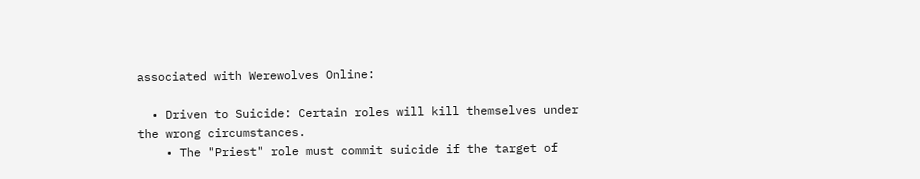associated with Werewolves Online:

  • Driven to Suicide: Certain roles will kill themselves under the wrong circumstances.
    • The "Priest" role must commit suicide if the target of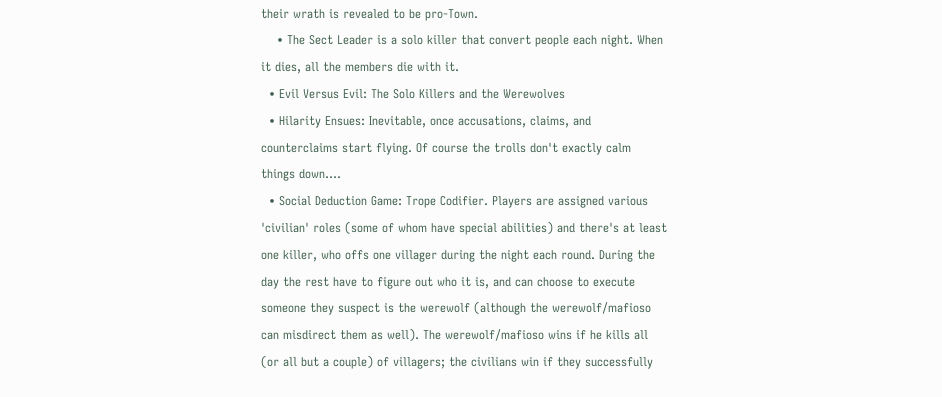their wrath is revealed to be pro-Town.
    • The Sect Leader is a solo killer that convert people each night. When it dies, all the members die with it.
  • Evil Versus Evil: The Solo Killers and the Werewolves
  • Hilarity Ensues: Inevitable, once accusations, claims, and counterclaims start flying. Of course the trolls don't exactly calm things down....
  • Social Deduction Game: Trope Codifier. Players are assigned various 'civilian' roles (some of whom have special abilities) and there's at least one killer, who offs one villager during the night each round. During the day the rest have to figure out who it is, and can choose to execute someone they suspect is the werewolf (although the werewolf/mafioso can misdirect them as well). The werewolf/mafioso wins if he kills all (or all but a couple) of villagers; the civilians win if they successfully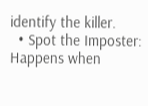identify the killer.
  • Spot the Imposter: Happens when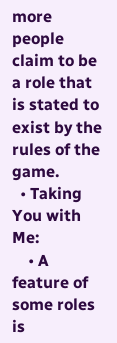more people claim to be a role that is stated to exist by the rules of the game.
  • Taking You with Me:
    • A feature of some roles is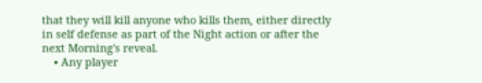that they will kill anyone who kills them, either directly in self defense as part of the Night action or after the next Morning's reveal.
    • Any player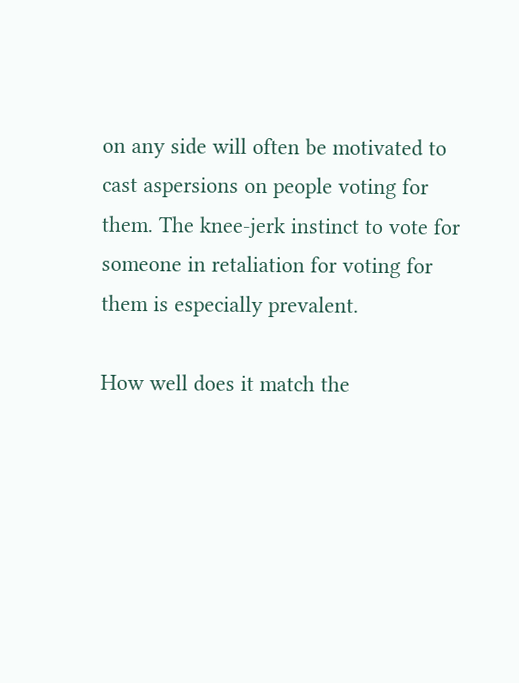on any side will often be motivated to cast aspersions on people voting for them. The knee-jerk instinct to vote for someone in retaliation for voting for them is especially prevalent.

How well does it match the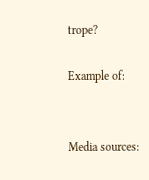trope?

Example of:


Media sources: